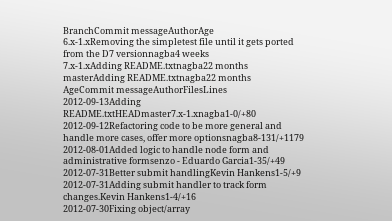BranchCommit messageAuthorAge
6.x-1.xRemoving the simpletest file until it gets ported from the D7 versionnagba4 weeks
7.x-1.xAdding README.txtnagba22 months
masterAdding README.txtnagba22 months
AgeCommit messageAuthorFilesLines
2012-09-13Adding README.txtHEADmaster7.x-1.xnagba1-0/+80
2012-09-12Refactoring code to be more general and handle more cases, offer more optionsnagba8-131/+1179
2012-08-01Added logic to handle node form and administrative formsenzo - Eduardo Garcia1-35/+49
2012-07-31Better submit handlingKevin Hankens1-5/+9
2012-07-31Adding submit handler to track form changes.Kevin Hankens1-4/+16
2012-07-30Fixing object/array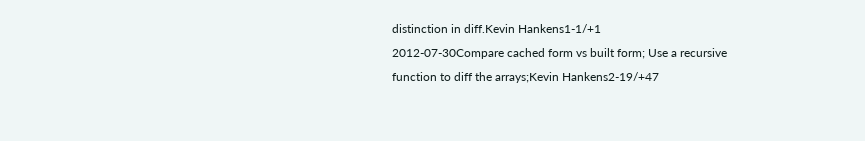distinction in diff.Kevin Hankens1-1/+1
2012-07-30Compare cached form vs built form; Use a recursive function to diff the arrays;Kevin Hankens2-19/+47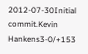2012-07-30Initial commit.Kevin Hankens3-0/+153